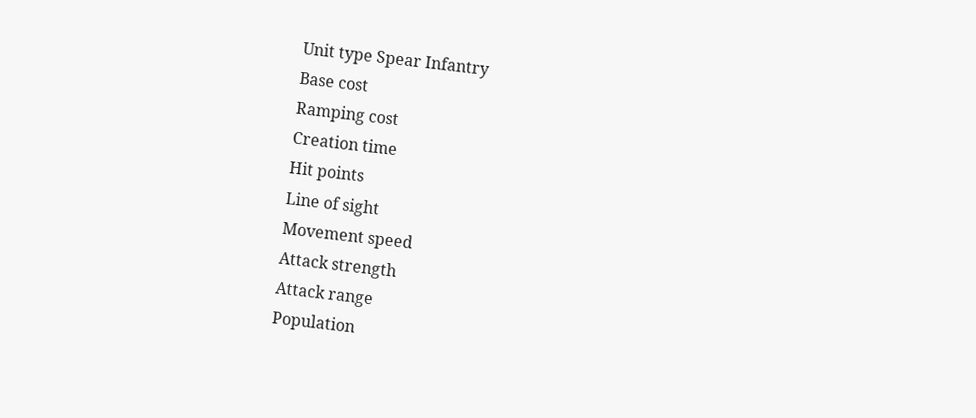Unit type Spear Infantry
Base cost
Ramping cost
Creation time
Hit points
Line of sight
Movement speed
Attack strength
Attack range
Population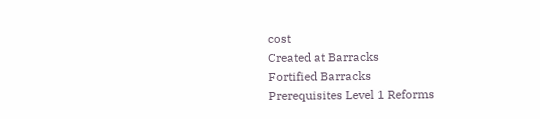cost
Created at Barracks
Fortified Barracks
Prerequisites Level 1 Reforms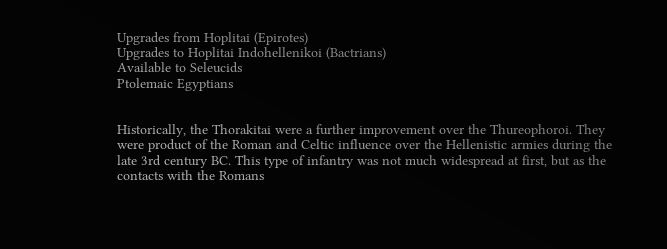Upgrades from Hoplitai (Epirotes)
Upgrades to Hoplitai Indohellenikoi (Bactrians)
Available to Seleucids
Ptolemaic Egyptians


Historically, the Thorakitai were a further improvement over the Thureophoroi. They were product of the Roman and Celtic influence over the Hellenistic armies during the late 3rd century BC. This type of infantry was not much widespread at first, but as the contacts with the Romans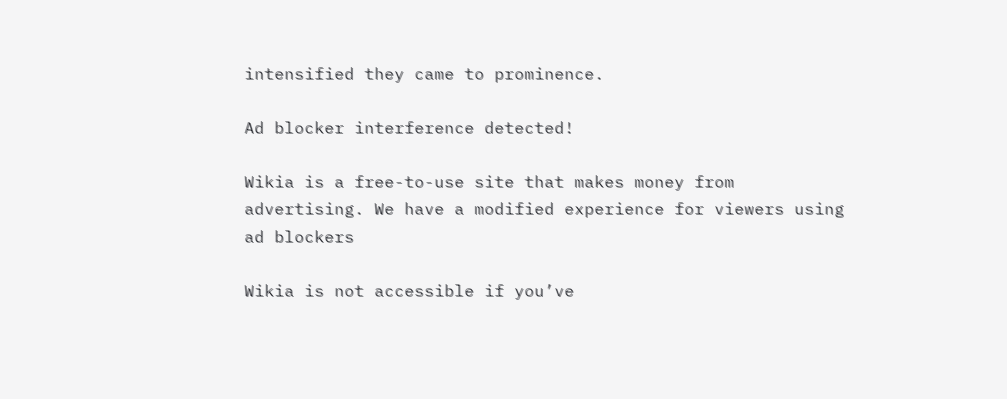intensified they came to prominence.

Ad blocker interference detected!

Wikia is a free-to-use site that makes money from advertising. We have a modified experience for viewers using ad blockers

Wikia is not accessible if you’ve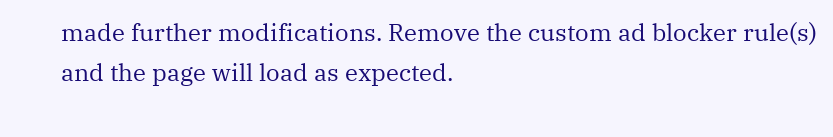made further modifications. Remove the custom ad blocker rule(s) and the page will load as expected.